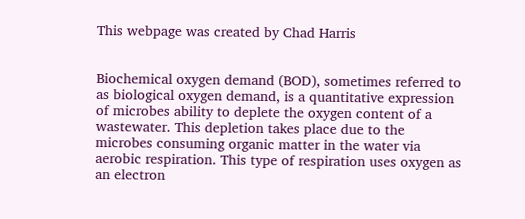This webpage was created by Chad Harris


Biochemical oxygen demand (BOD), sometimes referred to as biological oxygen demand, is a quantitative expression of microbes ability to deplete the oxygen content of a wastewater. This depletion takes place due to the microbes consuming organic matter in the water via aerobic respiration. This type of respiration uses oxygen as an electron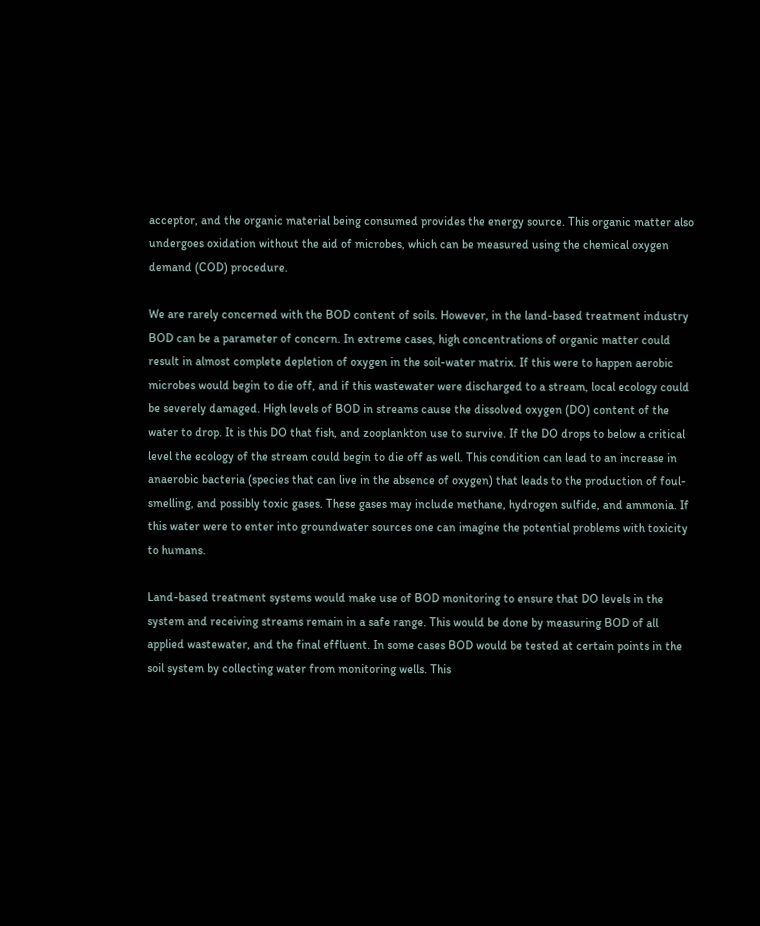acceptor, and the organic material being consumed provides the energy source. This organic matter also undergoes oxidation without the aid of microbes, which can be measured using the chemical oxygen demand (COD) procedure.

We are rarely concerned with the BOD content of soils. However, in the land-based treatment industry BOD can be a parameter of concern. In extreme cases, high concentrations of organic matter could result in almost complete depletion of oxygen in the soil-water matrix. If this were to happen aerobic microbes would begin to die off, and if this wastewater were discharged to a stream, local ecology could be severely damaged. High levels of BOD in streams cause the dissolved oxygen (DO) content of the water to drop. It is this DO that fish, and zooplankton use to survive. If the DO drops to below a critical level the ecology of the stream could begin to die off as well. This condition can lead to an increase in anaerobic bacteria (species that can live in the absence of oxygen) that leads to the production of foul-smelling, and possibly toxic gases. These gases may include methane, hydrogen sulfide, and ammonia. If this water were to enter into groundwater sources one can imagine the potential problems with toxicity to humans.

Land-based treatment systems would make use of BOD monitoring to ensure that DO levels in the system and receiving streams remain in a safe range. This would be done by measuring BOD of all applied wastewater, and the final effluent. In some cases BOD would be tested at certain points in the soil system by collecting water from monitoring wells. This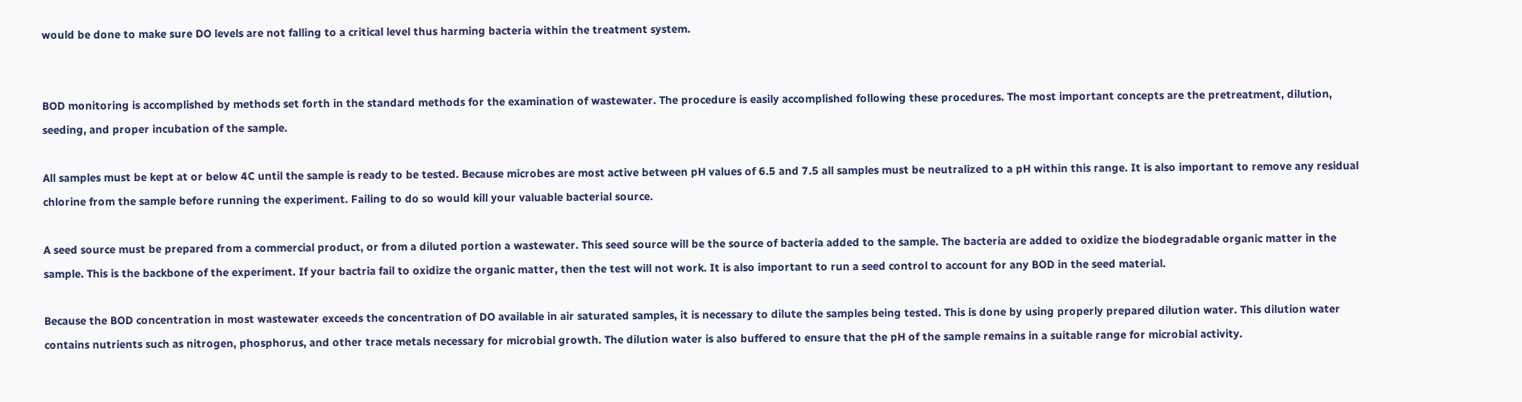would be done to make sure DO levels are not falling to a critical level thus harming bacteria within the treatment system.


BOD monitoring is accomplished by methods set forth in the standard methods for the examination of wastewater. The procedure is easily accomplished following these procedures. The most important concepts are the pretreatment, dilution, seeding, and proper incubation of the sample.

All samples must be kept at or below 4C until the sample is ready to be tested. Because microbes are most active between pH values of 6.5 and 7.5 all samples must be neutralized to a pH within this range. It is also important to remove any residual chlorine from the sample before running the experiment. Failing to do so would kill your valuable bacterial source.

A seed source must be prepared from a commercial product, or from a diluted portion a wastewater. This seed source will be the source of bacteria added to the sample. The bacteria are added to oxidize the biodegradable organic matter in the sample. This is the backbone of the experiment. If your bactria fail to oxidize the organic matter, then the test will not work. It is also important to run a seed control to account for any BOD in the seed material.

Because the BOD concentration in most wastewater exceeds the concentration of DO available in air saturated samples, it is necessary to dilute the samples being tested. This is done by using properly prepared dilution water. This dilution water contains nutrients such as nitrogen, phosphorus, and other trace metals necessary for microbial growth. The dilution water is also buffered to ensure that the pH of the sample remains in a suitable range for microbial activity.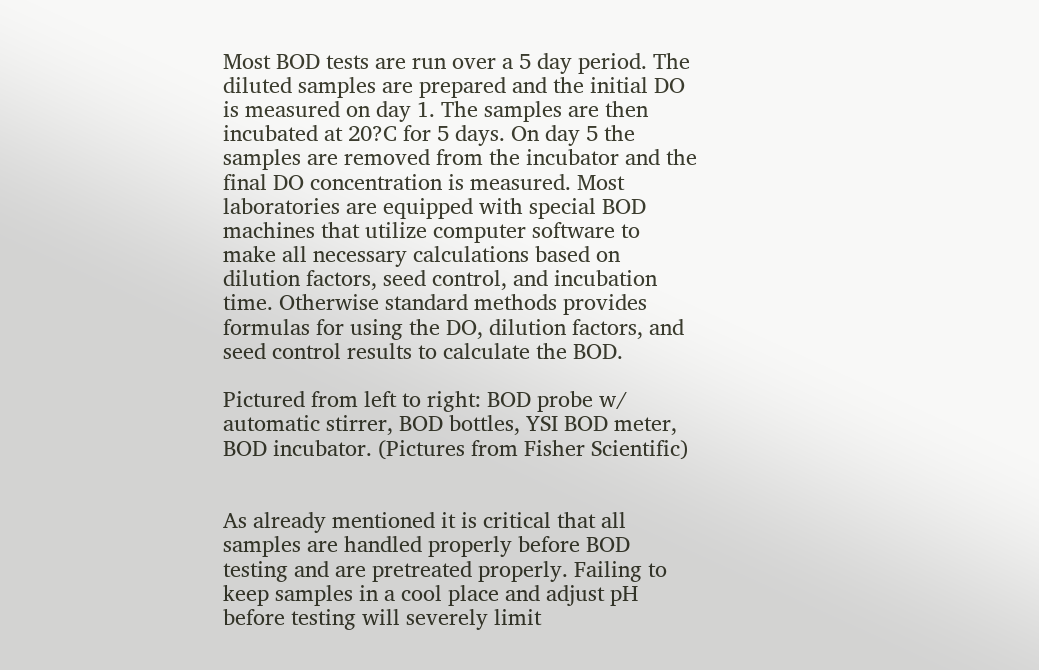Most BOD tests are run over a 5 day period. The diluted samples are prepared and the initial DO is measured on day 1. The samples are then incubated at 20?C for 5 days. On day 5 the samples are removed from the incubator and the final DO concentration is measured. Most laboratories are equipped with special BOD machines that utilize computer software to make all necessary calculations based on dilution factors, seed control, and incubation time. Otherwise standard methods provides formulas for using the DO, dilution factors, and seed control results to calculate the BOD.

Pictured from left to right: BOD probe w/ automatic stirrer, BOD bottles, YSI BOD meter, BOD incubator. (Pictures from Fisher Scientific)


As already mentioned it is critical that all samples are handled properly before BOD testing and are pretreated properly. Failing to keep samples in a cool place and adjust pH before testing will severely limit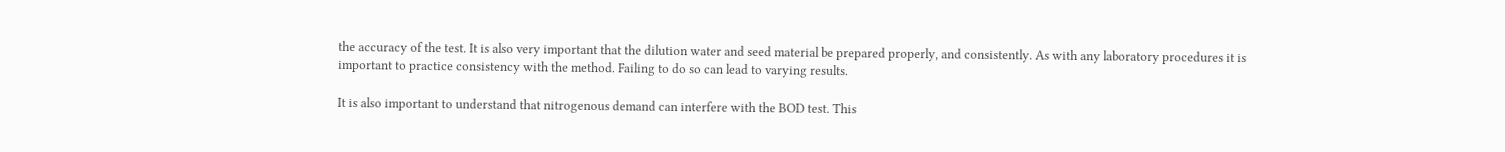the accuracy of the test. It is also very important that the dilution water and seed material be prepared properly, and consistently. As with any laboratory procedures it is important to practice consistency with the method. Failing to do so can lead to varying results.

It is also important to understand that nitrogenous demand can interfere with the BOD test. This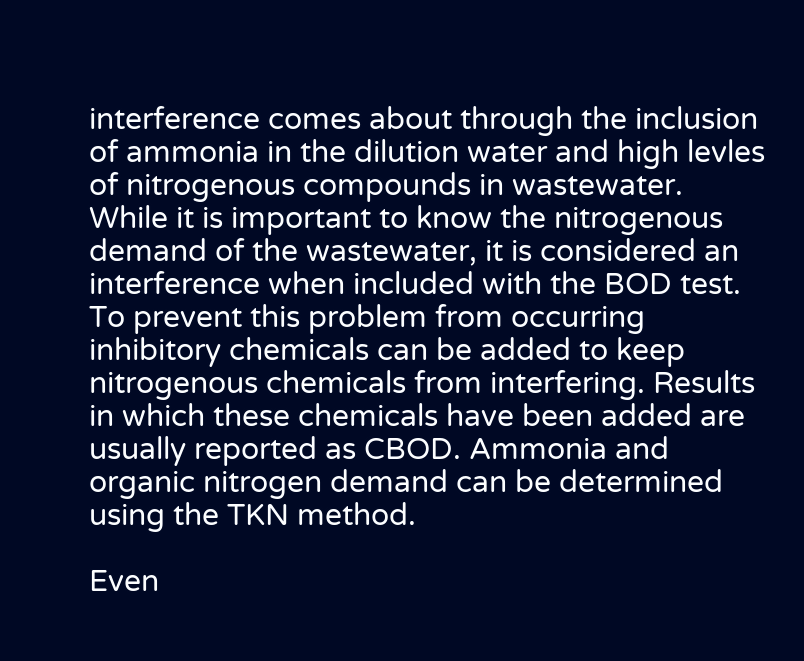interference comes about through the inclusion of ammonia in the dilution water and high levles of nitrogenous compounds in wastewater. While it is important to know the nitrogenous demand of the wastewater, it is considered an interference when included with the BOD test. To prevent this problem from occurring inhibitory chemicals can be added to keep nitrogenous chemicals from interfering. Results in which these chemicals have been added are usually reported as CBOD. Ammonia and organic nitrogen demand can be determined using the TKN method.

Even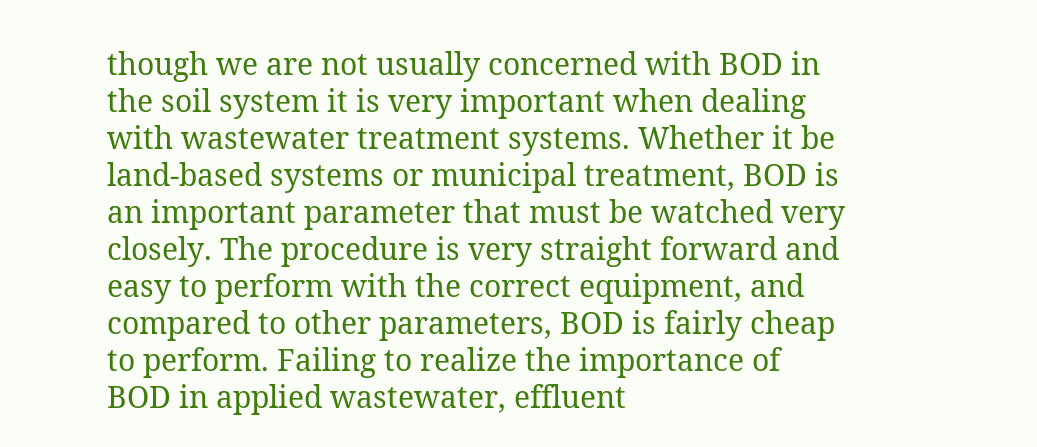though we are not usually concerned with BOD in the soil system it is very important when dealing with wastewater treatment systems. Whether it be land-based systems or municipal treatment, BOD is an important parameter that must be watched very closely. The procedure is very straight forward and easy to perform with the correct equipment, and compared to other parameters, BOD is fairly cheap to perform. Failing to realize the importance of BOD in applied wastewater, effluent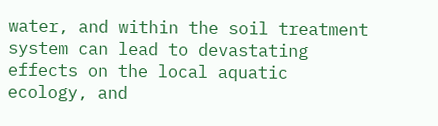water, and within the soil treatment system can lead to devastating effects on the local aquatic ecology, and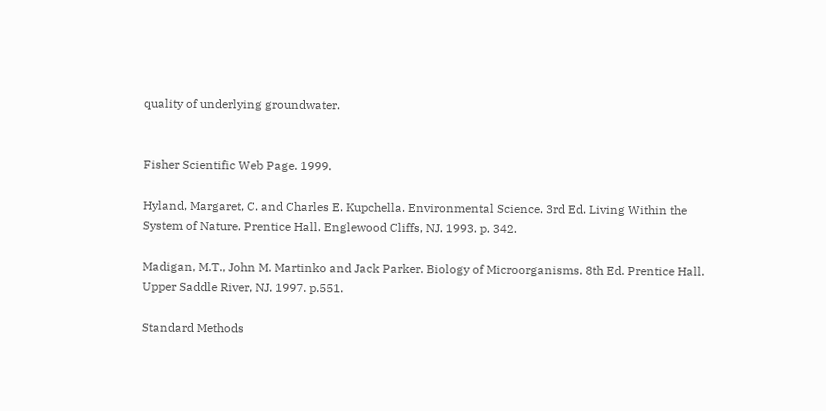quality of underlying groundwater.


Fisher Scientific Web Page. 1999.

Hyland, Margaret, C. and Charles E. Kupchella. Environmental Science. 3rd Ed. Living Within the System of Nature. Prentice Hall. Englewood Cliffs, NJ. 1993. p. 342.

Madigan, M.T., John M. Martinko and Jack Parker. Biology of Microorganisms. 8th Ed. Prentice Hall. Upper Saddle River, NJ. 1997. p.551.

Standard Methods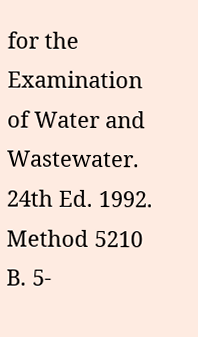for the Examination of Water and Wastewater. 24th Ed. 1992. Method 5210 B. 5-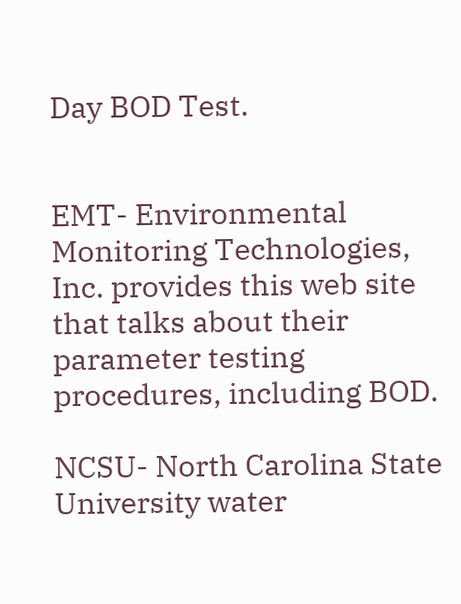Day BOD Test.


EMT- Environmental Monitoring Technologies, Inc. provides this web site that talks about their parameter testing procedures, including BOD.

NCSU- North Carolina State University water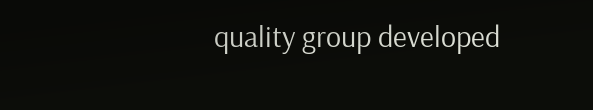quality group developed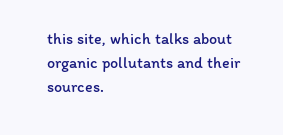this site, which talks about organic pollutants and their sources.